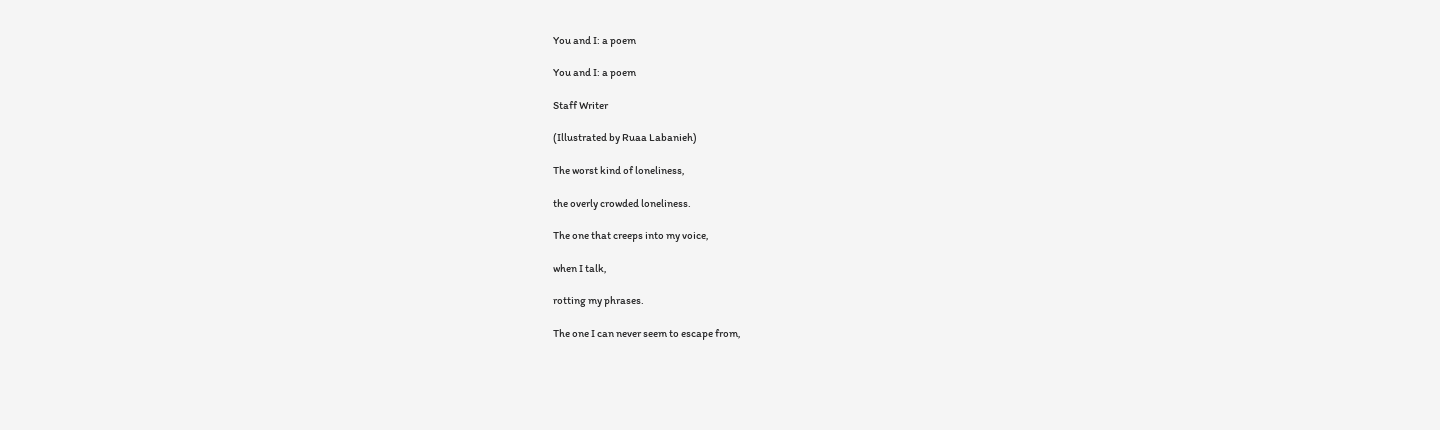You and I: a poem

You and I: a poem

Staff Writer

(Illustrated by Ruaa Labanieh)

The worst kind of loneliness,

the overly crowded loneliness.

The one that creeps into my voice,

when I talk,

rotting my phrases.

The one I can never seem to escape from,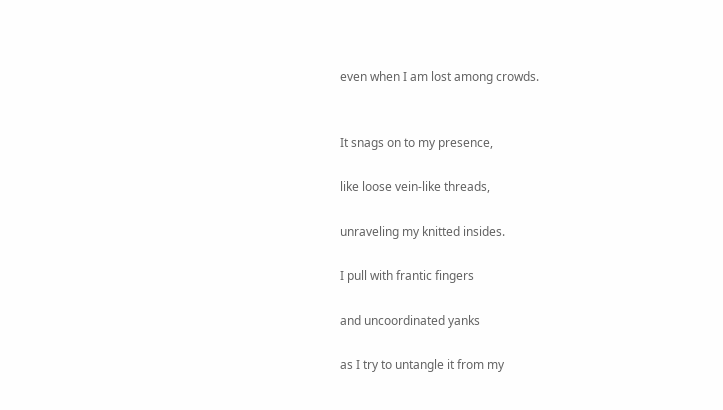even when I am lost among crowds.


It snags on to my presence,

like loose vein-like threads,

unraveling my knitted insides.

I pull with frantic fingers

and uncoordinated yanks

as I try to untangle it from my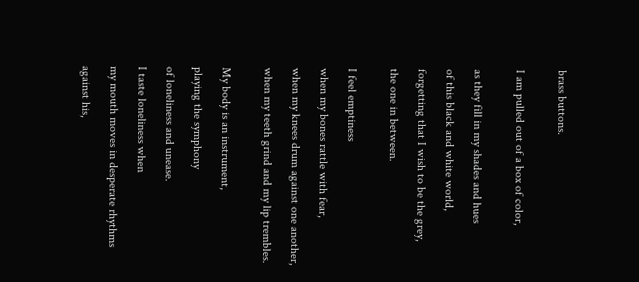brass buttons.


I am pulled out of a box of color,


as they fill in my shades and hues

of this black and white world,

forgetting that I wish to be the grey,

the one in between.


I feel emptiness

when my bones rattle with fear,

when my knees drum against one another,

when my teeth grind and my lip trembles.


My body is an instrument,

playing the symphony

of loneliness and unease.

I taste loneliness when

my mouth moves in desperate rhythms

against his,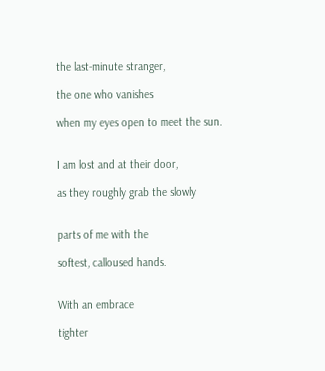the last-minute stranger,

the one who vanishes

when my eyes open to meet the sun.


I am lost and at their door,

as they roughly grab the slowly


parts of me with the

softest, calloused hands.


With an embrace

tighter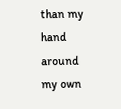than my hand around my own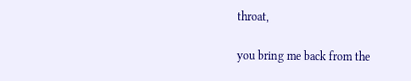throat,

you bring me back from the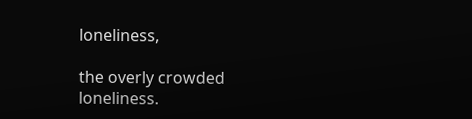loneliness,

the overly crowded loneliness.